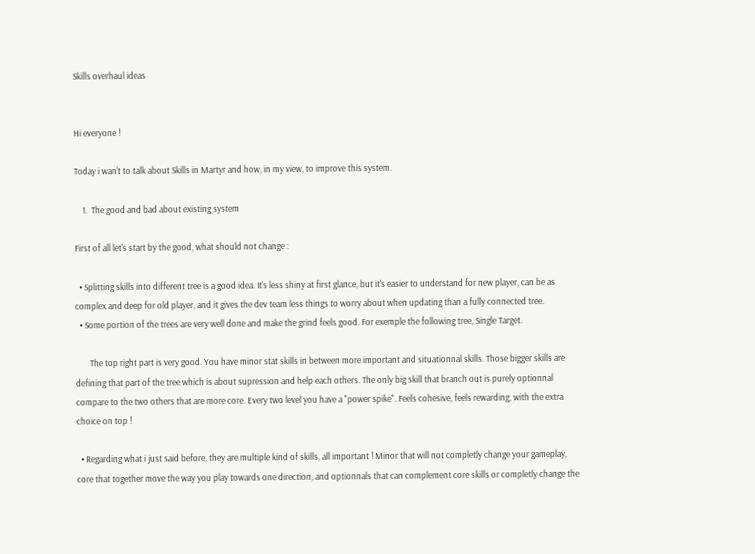Skills overhaul ideas


Hi everyone !

Today i wan't to talk about Skills in Martyr and how, in my view, to improve this system.

    1.  The good and bad about existing system

First of all let's start by the good, what should not change :

  • Splitting skills into different tree is a good idea. It's less shiny at first glance, but it's easier to understand for new player, can be as complex and deep for old player, and it gives the dev team less things to worry about when updating than a fully connected tree.
  • Some portion of the trees are very well done and make the grind feels good. For exemple the following tree, Single Target.

       The top right part is very good. You have minor stat skills in between more important and situationnal skills. Those bigger skills are defining that part of the tree which is about supression and help each others. The only big skill that branch out is purely optionnal compare to the two others that are more core. Every two level you have a "power spike". Feels cohesive, feels rewarding, with the extra choice on top !

  • Regarding what i just said before, they are multiple kind of skills, all important ! Minor that will not completly change your gameplay, core that together move the way you play towards one direction, and optionnals that can complement core skills or completly change the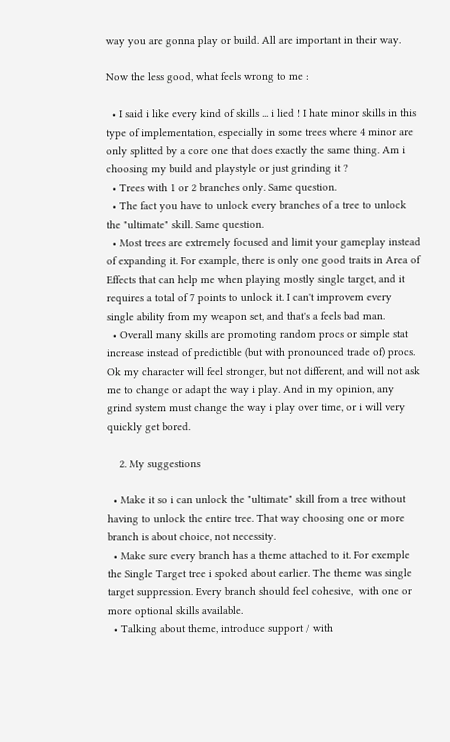way you are gonna play or build. All are important in their way.

Now the less good, what feels wrong to me :

  • I said i like every kind of skills ... i lied ! I hate minor skills in this type of implementation, especially in some trees where 4 minor are only splitted by a core one that does exactly the same thing. Am i choosing my build and playstyle or just grinding it ?
  • Trees with 1 or 2 branches only. Same question.
  • The fact you have to unlock every branches of a tree to unlock the "ultimate" skill. Same question.
  • Most trees are extremely focused and limit your gameplay instead of expanding it. For example, there is only one good traits in Area of Effects that can help me when playing mostly single target, and it requires a total of 7 points to unlock it. I can't improvem every single ability from my weapon set, and that's a feels bad man.
  • Overall many skills are promoting random procs or simple stat increase instead of predictible (but with pronounced trade of) procs. Ok my character will feel stronger, but not different, and will not ask me to change or adapt the way i play. And in my opinion, any grind system must change the way i play over time, or i will very quickly get bored.

    2. My suggestions

  • Make it so i can unlock the "ultimate" skill from a tree without having to unlock the entire tree. That way choosing one or more branch is about choice, not necessity.
  • Make sure every branch has a theme attached to it. For exemple the Single Target tree i spoked about earlier. The theme was single target suppression. Every branch should feel cohesive,  with one or more optional skills available.
  • Talking about theme, introduce support / with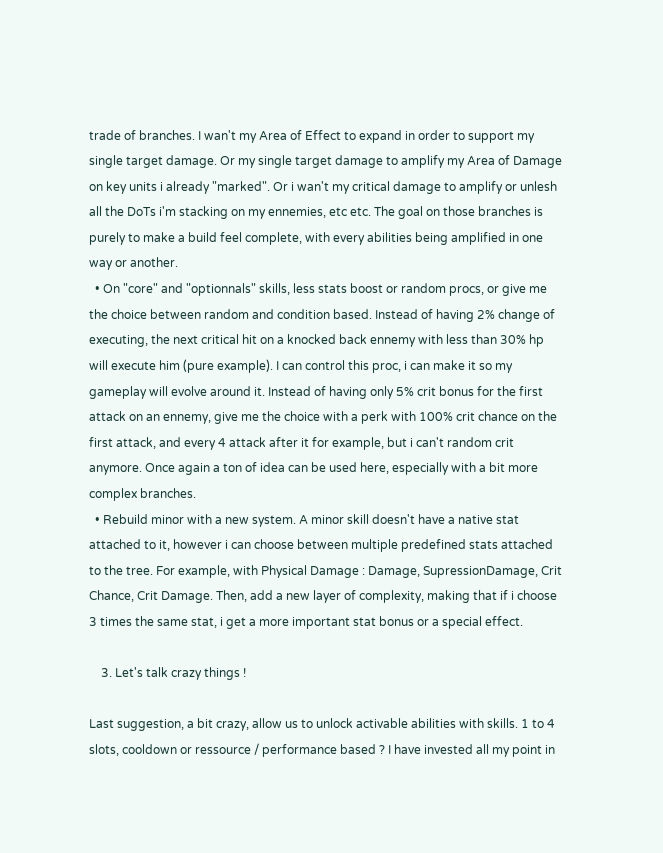trade of branches. I wan't my Area of Effect to expand in order to support my single target damage. Or my single target damage to amplify my Area of Damage on key units i already "marked". Or i wan't my critical damage to amplify or unlesh all the DoTs i'm stacking on my ennemies, etc etc. The goal on those branches is purely to make a build feel complete, with every abilities being amplified in one way or another.
  • On "core" and "optionnals" skills, less stats boost or random procs, or give me the choice between random and condition based. Instead of having 2% change of executing, the next critical hit on a knocked back ennemy with less than 30% hp will execute him (pure example). I can control this proc, i can make it so my gameplay will evolve around it. Instead of having only 5% crit bonus for the first attack on an ennemy, give me the choice with a perk with 100% crit chance on the first attack, and every 4 attack after it for example, but i can't random crit anymore. Once again a ton of idea can be used here, especially with a bit more complex branches.
  • Rebuild minor with a new system. A minor skill doesn't have a native stat attached to it, however i can choose between multiple predefined stats attached to the tree. For example, with Physical Damage : Damage, SupressionDamage, Crit Chance, Crit Damage. Then, add a new layer of complexity, making that if i choose 3 times the same stat, i get a more important stat bonus or a special effect.

    3. Let's talk crazy things !

Last suggestion, a bit crazy, allow us to unlock activable abilities with skills. 1 to 4 slots, cooldown or ressource / performance based ? I have invested all my point in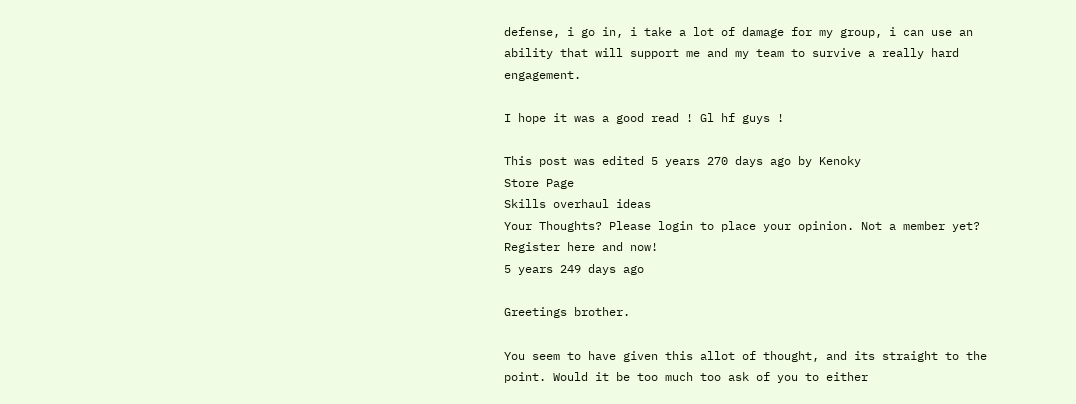defense, i go in, i take a lot of damage for my group, i can use an ability that will support me and my team to survive a really hard engagement.

I hope it was a good read ! Gl hf guys !

This post was edited 5 years 270 days ago by Kenoky
Store Page
Skills overhaul ideas
Your Thoughts? Please login to place your opinion. Not a member yet? Register here and now!
5 years 249 days ago

Greetings brother.

You seem to have given this allot of thought, and its straight to the point. Would it be too much too ask of you to either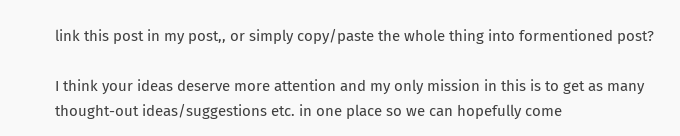link this post in my post,, or simply copy/paste the whole thing into formentioned post?

I think your ideas deserve more attention and my only mission in this is to get as many thought-out ideas/suggestions etc. in one place so we can hopefully come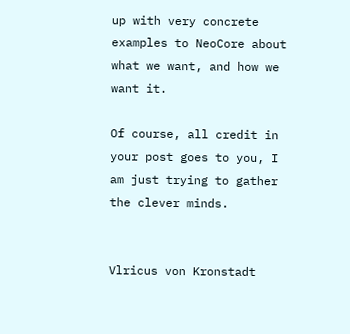up with very concrete examples to NeoCore about what we want, and how we want it.

Of course, all credit in your post goes to you, I am just trying to gather the clever minds.


Vlricus von Kronstadt